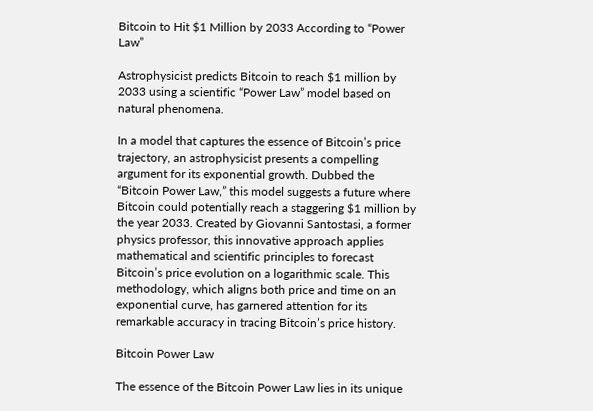Bitcoin to Hit $1 Million by 2033 According to “Power Law”

Astrophysicist predicts Bitcoin to reach $1 million by 2033 using a scientific “Power Law” model based on natural phenomena.

In a model that captures the essence of Bitcoin’s price trajectory, an astrophysicist presents a compelling argument for its exponential growth. Dubbed the “Bitcoin Power Law,” this model suggests a future where Bitcoin could potentially reach a staggering $1 million by the year 2033. Created by Giovanni Santostasi, a former physics professor, this innovative approach applies mathematical and scientific principles to forecast Bitcoin’s price evolution on a logarithmic scale. This methodology, which aligns both price and time on an exponential curve, has garnered attention for its remarkable accuracy in tracing Bitcoin’s price history.

Bitcoin Power Law

The essence of the Bitcoin Power Law lies in its unique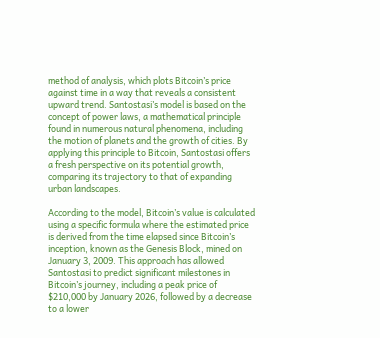method of analysis, which plots Bitcoin’s price against time in a way that reveals a consistent upward trend. Santostasi’s model is based on the concept of power laws, a mathematical principle found in numerous natural phenomena, including the motion of planets and the growth of cities. By applying this principle to Bitcoin, Santostasi offers a fresh perspective on its potential growth, comparing its trajectory to that of expanding urban landscapes.

According to the model, Bitcoin’s value is calculated using a specific formula where the estimated price is derived from the time elapsed since Bitcoin’s inception, known as the Genesis Block, mined on January 3, 2009. This approach has allowed Santostasi to predict significant milestones in Bitcoin’s journey, including a peak price of $210,000 by January 2026, followed by a decrease to a lower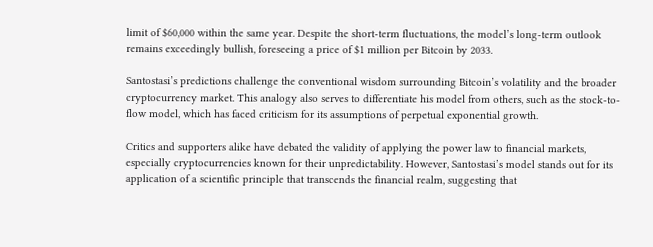limit of $60,000 within the same year. Despite the short-term fluctuations, the model’s long-term outlook remains exceedingly bullish, foreseeing a price of $1 million per Bitcoin by 2033.

Santostasi’s predictions challenge the conventional wisdom surrounding Bitcoin’s volatility and the broader cryptocurrency market. This analogy also serves to differentiate his model from others, such as the stock-to-flow model, which has faced criticism for its assumptions of perpetual exponential growth.

Critics and supporters alike have debated the validity of applying the power law to financial markets, especially cryptocurrencies known for their unpredictability. However, Santostasi’s model stands out for its application of a scientific principle that transcends the financial realm, suggesting that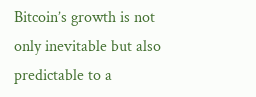Bitcoin’s growth is not only inevitable but also predictable to a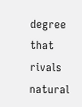degree that rivals natural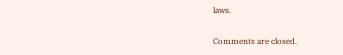laws.

Comments are closed.